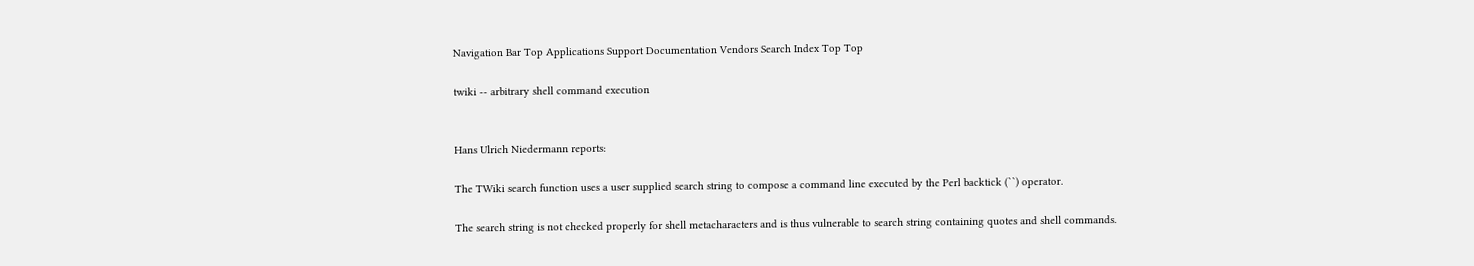Navigation Bar Top Applications Support Documentation Vendors Search Index Top Top

twiki -- arbitrary shell command execution


Hans Ulrich Niedermann reports:

The TWiki search function uses a user supplied search string to compose a command line executed by the Perl backtick (``) operator.

The search string is not checked properly for shell metacharacters and is thus vulnerable to search string containing quotes and shell commands.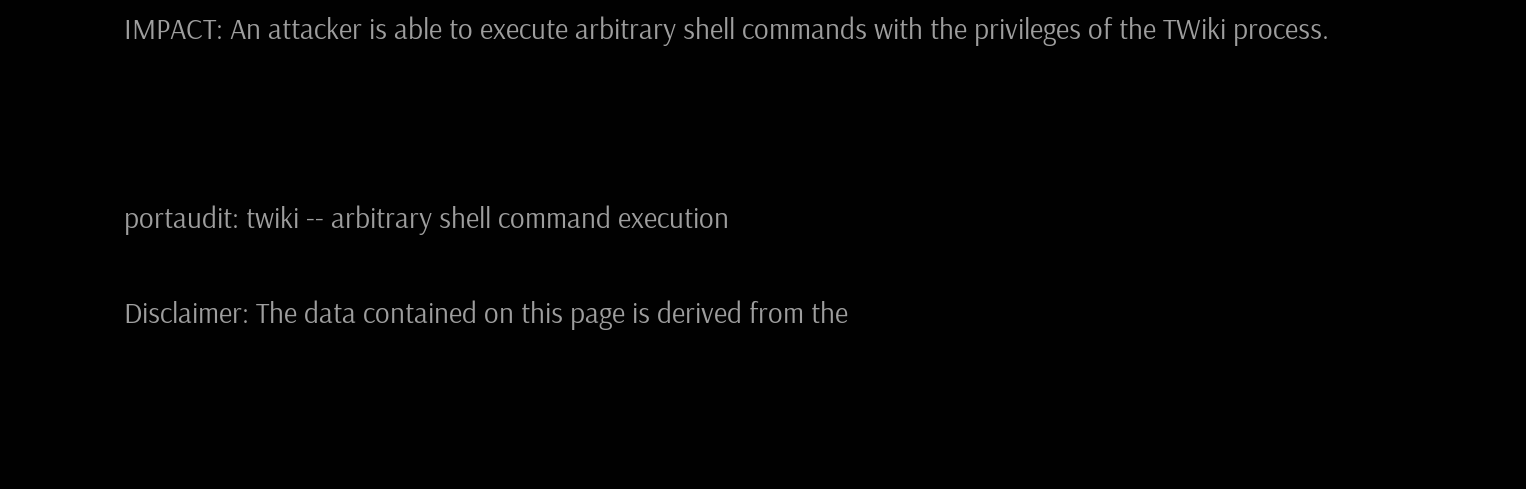IMPACT: An attacker is able to execute arbitrary shell commands with the privileges of the TWiki process.



portaudit: twiki -- arbitrary shell command execution

Disclaimer: The data contained on this page is derived from the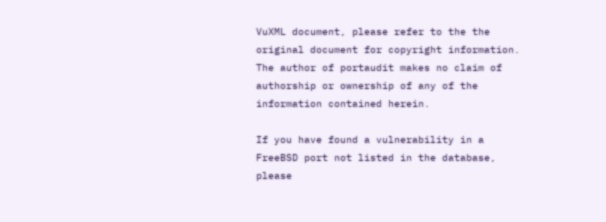VuXML document, please refer to the the original document for copyright information. The author of portaudit makes no claim of authorship or ownership of any of the information contained herein.

If you have found a vulnerability in a FreeBSD port not listed in the database, please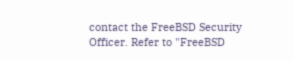contact the FreeBSD Security Officer. Refer to "FreeBSD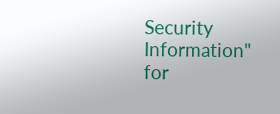Security Information" for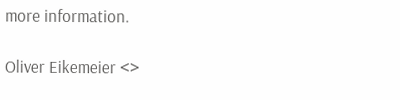more information.

Oliver Eikemeier <>